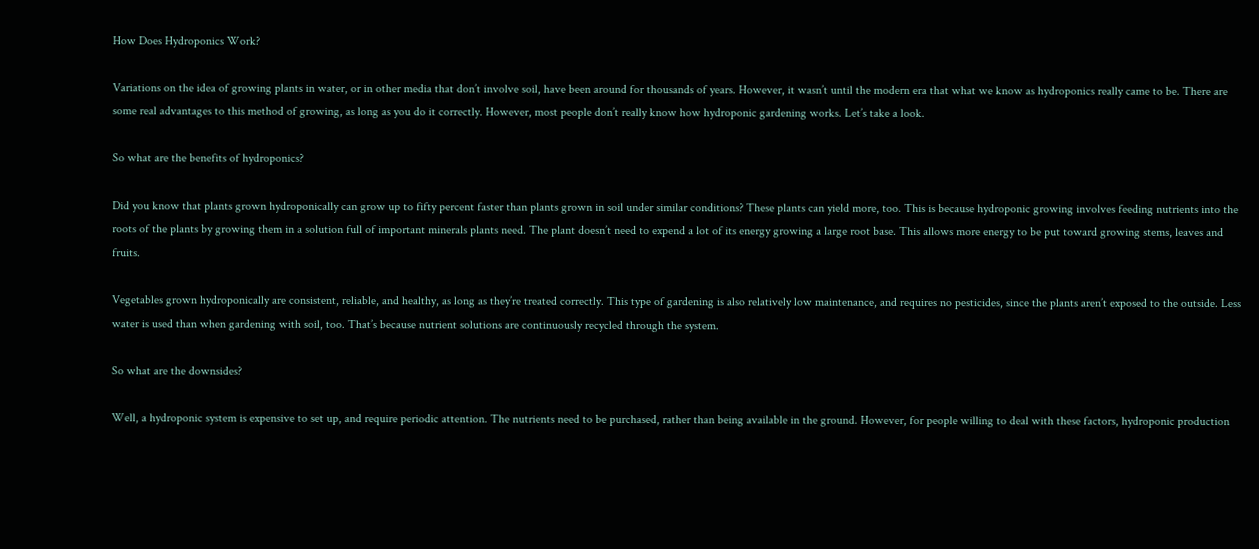How Does Hydroponics Work?

Variations on the idea of growing plants in water, or in other media that don’t involve soil, have been around for thousands of years. However, it wasn’t until the modern era that what we know as hydroponics really came to be. There are some real advantages to this method of growing, as long as you do it correctly. However, most people don’t really know how hydroponic gardening works. Let’s take a look.

So what are the benefits of hydroponics?

Did you know that plants grown hydroponically can grow up to fifty percent faster than plants grown in soil under similar conditions? These plants can yield more, too. This is because hydroponic growing involves feeding nutrients into the roots of the plants by growing them in a solution full of important minerals plants need. The plant doesn’t need to expend a lot of its energy growing a large root base. This allows more energy to be put toward growing stems, leaves and fruits.

Vegetables grown hydroponically are consistent, reliable, and healthy, as long as they’re treated correctly. This type of gardening is also relatively low maintenance, and requires no pesticides, since the plants aren’t exposed to the outside. Less water is used than when gardening with soil, too. That’s because nutrient solutions are continuously recycled through the system.

So what are the downsides?

Well, a hydroponic system is expensive to set up, and require periodic attention. The nutrients need to be purchased, rather than being available in the ground. However, for people willing to deal with these factors, hydroponic production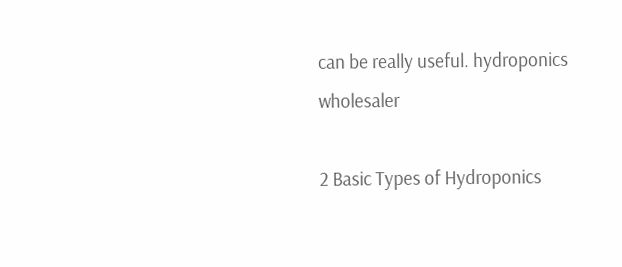can be really useful. hydroponics wholesaler

2 Basic Types of Hydroponics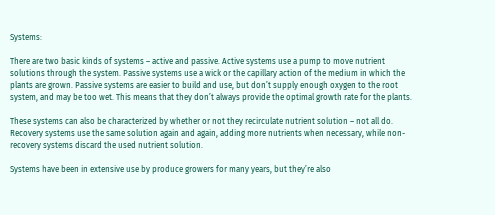Systems:

There are two basic kinds of systems – active and passive. Active systems use a pump to move nutrient solutions through the system. Passive systems use a wick or the capillary action of the medium in which the plants are grown. Passive systems are easier to build and use, but don’t supply enough oxygen to the root system, and may be too wet. This means that they don’t always provide the optimal growth rate for the plants.

These systems can also be characterized by whether or not they recirculate nutrient solution – not all do. Recovery systems use the same solution again and again, adding more nutrients when necessary, while non-recovery systems discard the used nutrient solution.

Systems have been in extensive use by produce growers for many years, but they’re also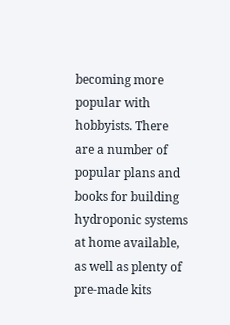becoming more popular with hobbyists. There are a number of popular plans and books for building hydroponic systems at home available, as well as plenty of pre-made kits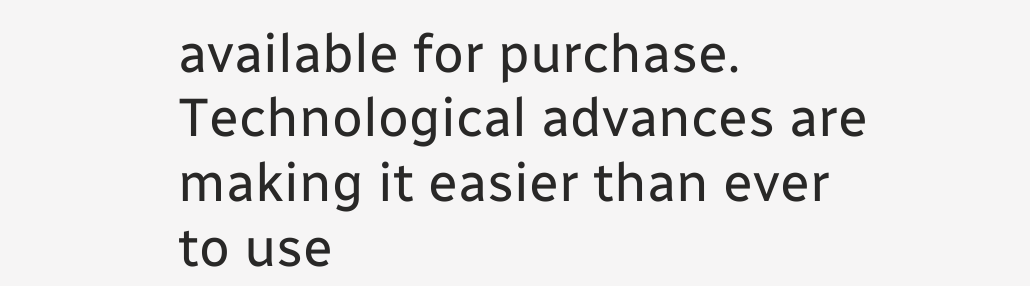available for purchase. Technological advances are making it easier than ever to use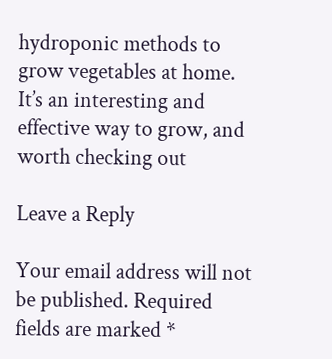hydroponic methods to grow vegetables at home. It’s an interesting and effective way to grow, and worth checking out

Leave a Reply

Your email address will not be published. Required fields are marked *